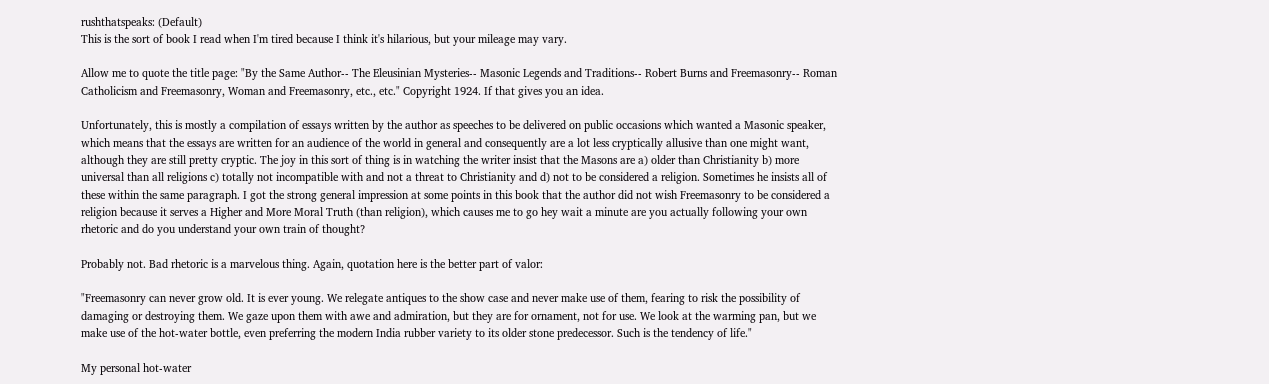rushthatspeaks: (Default)
This is the sort of book I read when I'm tired because I think it's hilarious, but your mileage may vary.

Allow me to quote the title page: "By the Same Author-- The Eleusinian Mysteries-- Masonic Legends and Traditions-- Robert Burns and Freemasonry-- Roman Catholicism and Freemasonry, Woman and Freemasonry, etc., etc." Copyright 1924. If that gives you an idea.

Unfortunately, this is mostly a compilation of essays written by the author as speeches to be delivered on public occasions which wanted a Masonic speaker, which means that the essays are written for an audience of the world in general and consequently are a lot less cryptically allusive than one might want, although they are still pretty cryptic. The joy in this sort of thing is in watching the writer insist that the Masons are a) older than Christianity b) more universal than all religions c) totally not incompatible with and not a threat to Christianity and d) not to be considered a religion. Sometimes he insists all of these within the same paragraph. I got the strong general impression at some points in this book that the author did not wish Freemasonry to be considered a religion because it serves a Higher and More Moral Truth (than religion), which causes me to go hey wait a minute are you actually following your own rhetoric and do you understand your own train of thought?

Probably not. Bad rhetoric is a marvelous thing. Again, quotation here is the better part of valor:

"Freemasonry can never grow old. It is ever young. We relegate antiques to the show case and never make use of them, fearing to risk the possibility of damaging or destroying them. We gaze upon them with awe and admiration, but they are for ornament, not for use. We look at the warming pan, but we make use of the hot-water bottle, even preferring the modern India rubber variety to its older stone predecessor. Such is the tendency of life."

My personal hot-water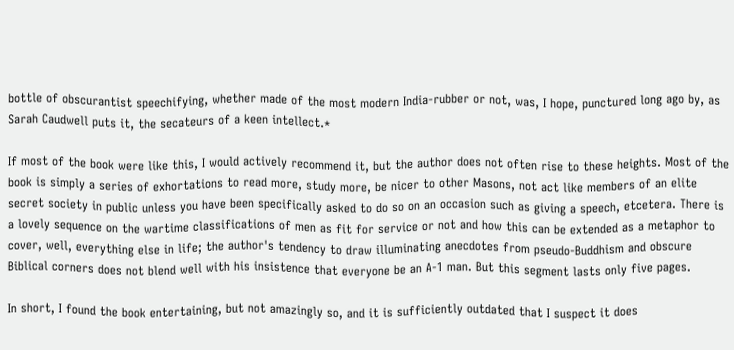bottle of obscurantist speechifying, whether made of the most modern India-rubber or not, was, I hope, punctured long ago by, as Sarah Caudwell puts it, the secateurs of a keen intellect.*

If most of the book were like this, I would actively recommend it, but the author does not often rise to these heights. Most of the book is simply a series of exhortations to read more, study more, be nicer to other Masons, not act like members of an elite secret society in public unless you have been specifically asked to do so on an occasion such as giving a speech, etcetera. There is a lovely sequence on the wartime classifications of men as fit for service or not and how this can be extended as a metaphor to cover, well, everything else in life; the author's tendency to draw illuminating anecdotes from pseudo-Buddhism and obscure Biblical corners does not blend well with his insistence that everyone be an A-1 man. But this segment lasts only five pages.

In short, I found the book entertaining, but not amazingly so, and it is sufficiently outdated that I suspect it does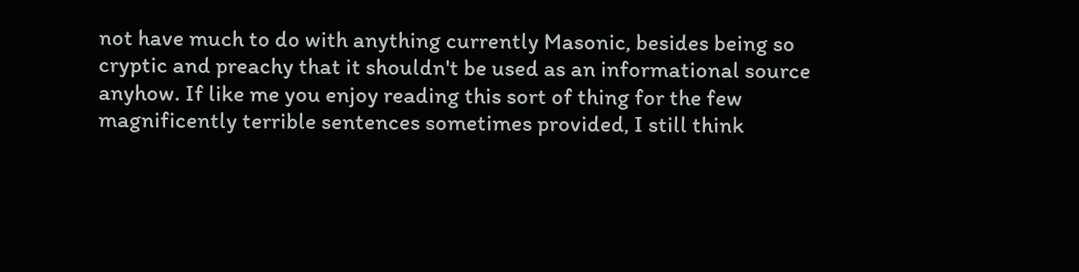not have much to do with anything currently Masonic, besides being so cryptic and preachy that it shouldn't be used as an informational source anyhow. If like me you enjoy reading this sort of thing for the few magnificently terrible sentences sometimes provided, I still think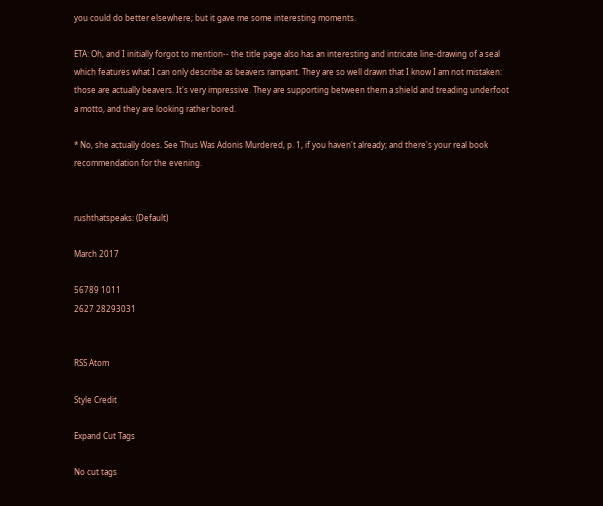you could do better elsewhere; but it gave me some interesting moments.

ETA: Oh, and I initially forgot to mention-- the title page also has an interesting and intricate line-drawing of a seal which features what I can only describe as beavers rampant. They are so well drawn that I know I am not mistaken: those are actually beavers. It's very impressive. They are supporting between them a shield and treading underfoot a motto, and they are looking rather bored.

* No, she actually does. See Thus Was Adonis Murdered, p. 1, if you haven't already; and there's your real book recommendation for the evening.


rushthatspeaks: (Default)

March 2017

56789 1011
2627 28293031


RSS Atom

Style Credit

Expand Cut Tags

No cut tags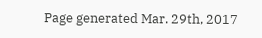Page generated Mar. 29th, 2017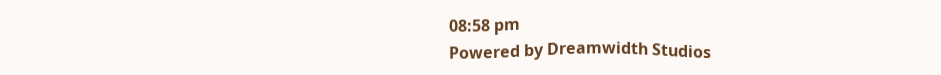08:58 pm
Powered by Dreamwidth Studios